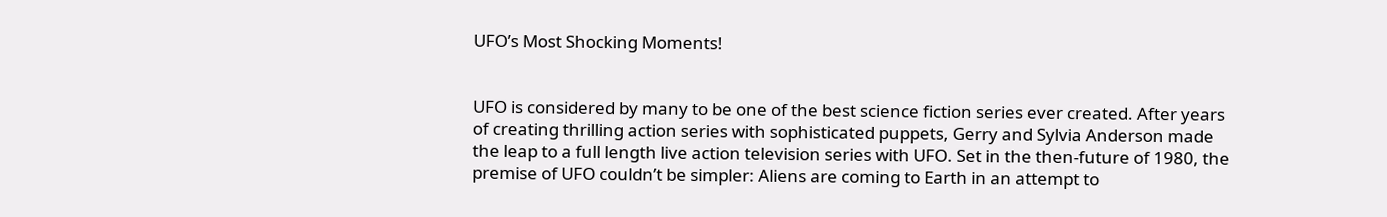UFO’s Most Shocking Moments!


UFO is considered by many to be one of the best science fiction series ever created. After years of creating thrilling action series with sophisticated puppets, Gerry and Sylvia Anderson made the leap to a full length live action television series with UFO. Set in the then-future of 1980, the premise of UFO couldn’t be simpler: Aliens are coming to Earth in an attempt to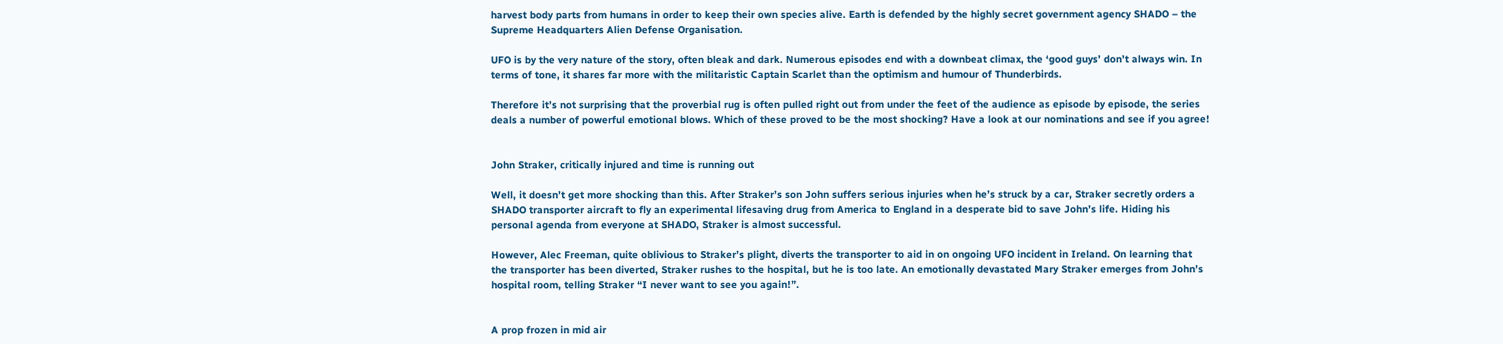harvest body parts from humans in order to keep their own species alive. Earth is defended by the highly secret government agency SHADO – the Supreme Headquarters Alien Defense Organisation.

UFO is by the very nature of the story, often bleak and dark. Numerous episodes end with a downbeat climax, the ‘good guys’ don’t always win. In terms of tone, it shares far more with the militaristic Captain Scarlet than the optimism and humour of Thunderbirds.

Therefore it’s not surprising that the proverbial rug is often pulled right out from under the feet of the audience as episode by episode, the series deals a number of powerful emotional blows. Which of these proved to be the most shocking? Have a look at our nominations and see if you agree!


John Straker, critically injured and time is running out

Well, it doesn’t get more shocking than this. After Straker’s son John suffers serious injuries when he’s struck by a car, Straker secretly orders a SHADO transporter aircraft to fly an experimental lifesaving drug from America to England in a desperate bid to save John’s life. Hiding his personal agenda from everyone at SHADO, Straker is almost successful.

However, Alec Freeman, quite oblivious to Straker’s plight, diverts the transporter to aid in on ongoing UFO incident in Ireland. On learning that the transporter has been diverted, Straker rushes to the hospital, but he is too late. An emotionally devastated Mary Straker emerges from John’s hospital room, telling Straker “I never want to see you again!”.


A prop frozen in mid air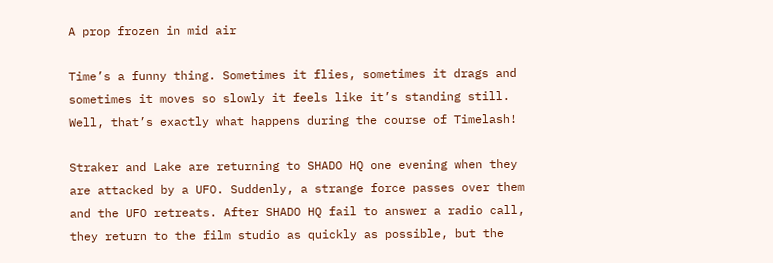A prop frozen in mid air

Time’s a funny thing. Sometimes it flies, sometimes it drags and sometimes it moves so slowly it feels like it’s standing still. Well, that’s exactly what happens during the course of Timelash!

Straker and Lake are returning to SHADO HQ one evening when they are attacked by a UFO. Suddenly, a strange force passes over them and the UFO retreats. After SHADO HQ fail to answer a radio call, they return to the film studio as quickly as possible, but the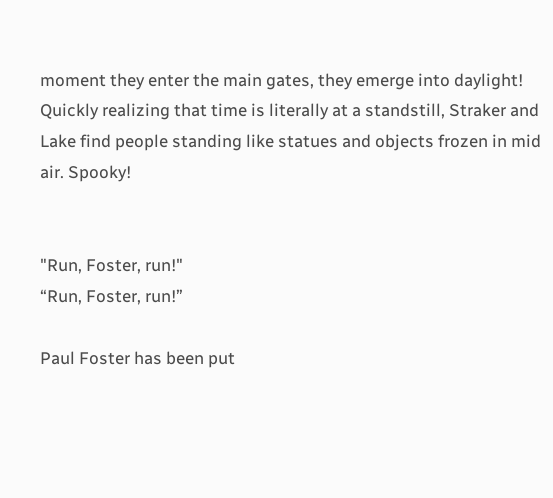moment they enter the main gates, they emerge into daylight! Quickly realizing that time is literally at a standstill, Straker and Lake find people standing like statues and objects frozen in mid air. Spooky!


"Run, Foster, run!"
“Run, Foster, run!”

Paul Foster has been put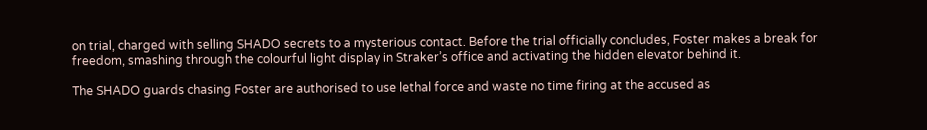on trial, charged with selling SHADO secrets to a mysterious contact. Before the trial officially concludes, Foster makes a break for freedom, smashing through the colourful light display in Straker’s office and activating the hidden elevator behind it.

The SHADO guards chasing Foster are authorised to use lethal force and waste no time firing at the accused as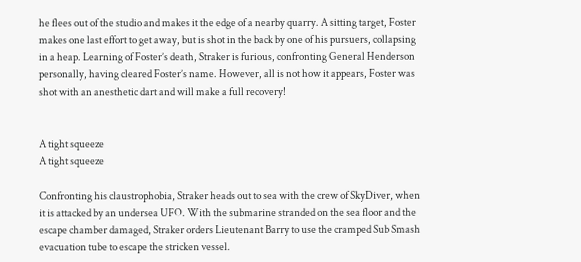he flees out of the studio and makes it the edge of a nearby quarry. A sitting target, Foster makes one last effort to get away, but is shot in the back by one of his pursuers, collapsing in a heap. Learning of Foster’s death, Straker is furious, confronting General Henderson personally, having cleared Foster’s name. However, all is not how it appears, Foster was shot with an anesthetic dart and will make a full recovery!


A tight squeeze
A tight squeeze

Confronting his claustrophobia, Straker heads out to sea with the crew of SkyDiver, when it is attacked by an undersea UFO. With the submarine stranded on the sea floor and the escape chamber damaged, Straker orders Lieutenant Barry to use the cramped Sub Smash evacuation tube to escape the stricken vessel.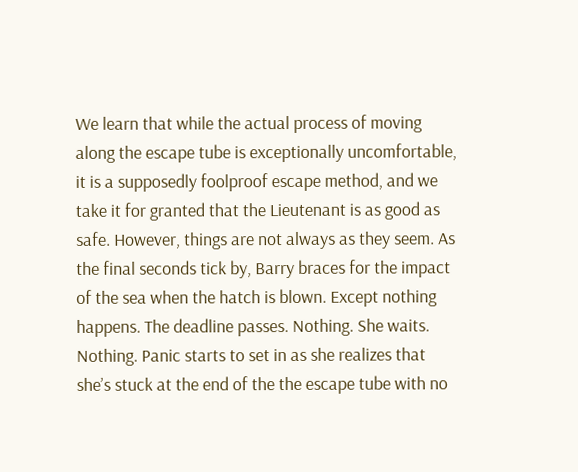We learn that while the actual process of moving along the escape tube is exceptionally uncomfortable, it is a supposedly foolproof escape method, and we take it for granted that the Lieutenant is as good as safe. However, things are not always as they seem. As the final seconds tick by, Barry braces for the impact of the sea when the hatch is blown. Except nothing happens. The deadline passes. Nothing. She waits. Nothing. Panic starts to set in as she realizes that she’s stuck at the end of the the escape tube with no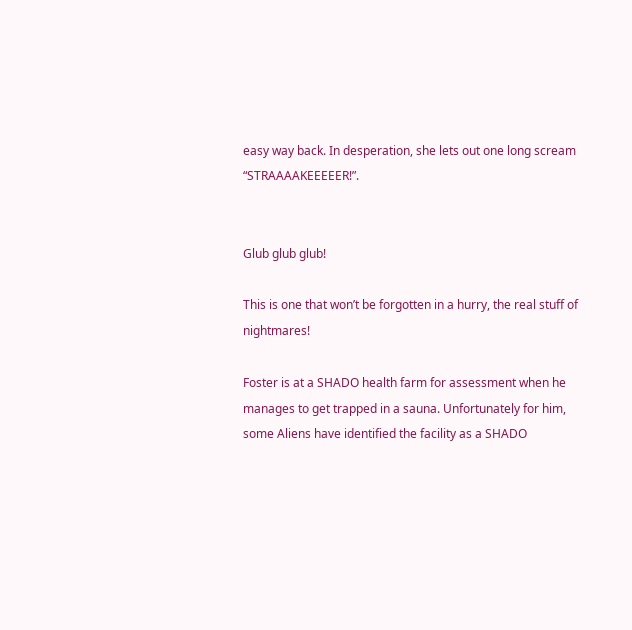easy way back. In desperation, she lets out one long scream “STRAAAAKEEEEER!”.


Glub glub glub!

This is one that won’t be forgotten in a hurry, the real stuff of nightmares!

Foster is at a SHADO health farm for assessment when he manages to get trapped in a sauna. Unfortunately for him, some Aliens have identified the facility as a SHADO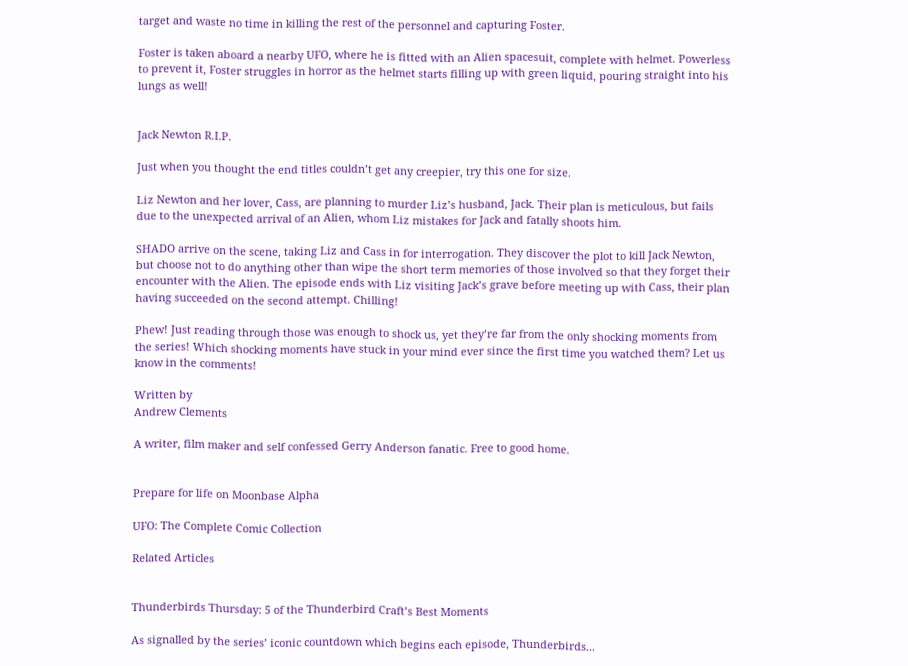target and waste no time in killing the rest of the personnel and capturing Foster.

Foster is taken aboard a nearby UFO, where he is fitted with an Alien spacesuit, complete with helmet. Powerless to prevent it, Foster struggles in horror as the helmet starts filling up with green liquid, pouring straight into his lungs as well!


Jack Newton R.I.P.

Just when you thought the end titles couldn’t get any creepier, try this one for size.

Liz Newton and her lover, Cass, are planning to murder Liz’s husband, Jack. Their plan is meticulous, but fails due to the unexpected arrival of an Alien, whom Liz mistakes for Jack and fatally shoots him.

SHADO arrive on the scene, taking Liz and Cass in for interrogation. They discover the plot to kill Jack Newton, but choose not to do anything other than wipe the short term memories of those involved so that they forget their encounter with the Alien. The episode ends with Liz visiting Jack’s grave before meeting up with Cass, their plan having succeeded on the second attempt. Chilling!

Phew! Just reading through those was enough to shock us, yet they’re far from the only shocking moments from the series! Which shocking moments have stuck in your mind ever since the first time you watched them? Let us know in the comments!

Written by
Andrew Clements

A writer, film maker and self confessed Gerry Anderson fanatic. Free to good home.


Prepare for life on Moonbase Alpha

UFO: The Complete Comic Collection

Related Articles


Thunderbirds Thursday: 5 of the Thunderbird Craft’s Best Moments

As signalled by the series’ iconic countdown which begins each episode, Thunderbirds...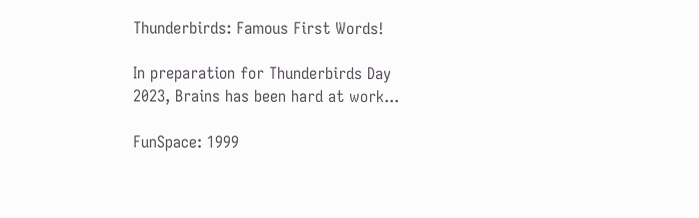Thunderbirds: Famous First Words!

In preparation for Thunderbirds Day 2023, Brains has been hard at work...

FunSpace: 1999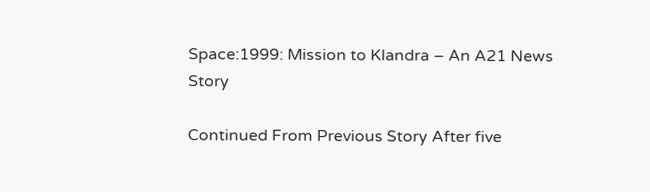Space:1999: Mission to Klandra – An A21 News Story

Continued From Previous Story After five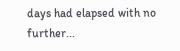days had elapsed with no further...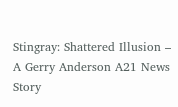Stingray: Shattered Illusion – A Gerry Anderson A21 News Story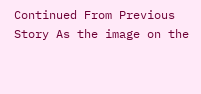Continued From Previous Story As the image on the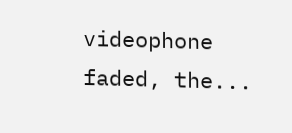videophone faded, the...